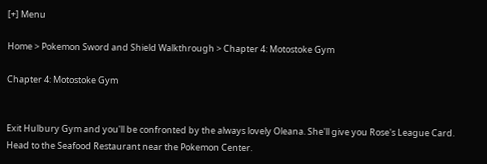[+] Menu

Home > Pokemon Sword and Shield Walkthrough > Chapter 4: Motostoke Gym

Chapter 4: Motostoke Gym


Exit Hulbury Gym and you'll be confronted by the always lovely Oleana. She'll give you Rose's League Card. Head to the Seafood Restaurant near the Pokemon Center.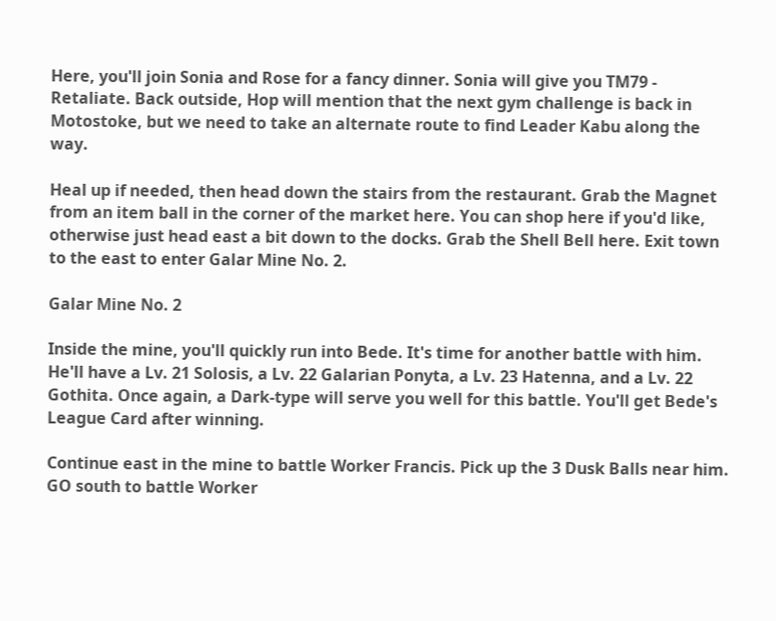Here, you'll join Sonia and Rose for a fancy dinner. Sonia will give you TM79 - Retaliate. Back outside, Hop will mention that the next gym challenge is back in Motostoke, but we need to take an alternate route to find Leader Kabu along the way.

Heal up if needed, then head down the stairs from the restaurant. Grab the Magnet from an item ball in the corner of the market here. You can shop here if you'd like, otherwise just head east a bit down to the docks. Grab the Shell Bell here. Exit town to the east to enter Galar Mine No. 2.

Galar Mine No. 2

Inside the mine, you'll quickly run into Bede. It's time for another battle with him. He'll have a Lv. 21 Solosis, a Lv. 22 Galarian Ponyta, a Lv. 23 Hatenna, and a Lv. 22 Gothita. Once again, a Dark-type will serve you well for this battle. You'll get Bede's League Card after winning.

Continue east in the mine to battle Worker Francis. Pick up the 3 Dusk Balls near him. GO south to battle Worker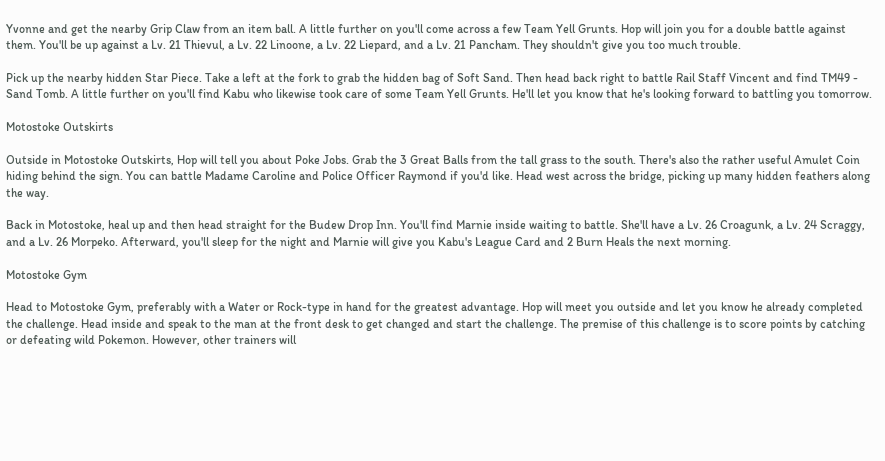Yvonne and get the nearby Grip Claw from an item ball. A little further on you'll come across a few Team Yell Grunts. Hop will join you for a double battle against them. You'll be up against a Lv. 21 Thievul, a Lv. 22 Linoone, a Lv. 22 Liepard, and a Lv. 21 Pancham. They shouldn't give you too much trouble.

Pick up the nearby hidden Star Piece. Take a left at the fork to grab the hidden bag of Soft Sand. Then head back right to battle Rail Staff Vincent and find TM49 - Sand Tomb. A little further on you'll find Kabu who likewise took care of some Team Yell Grunts. He'll let you know that he's looking forward to battling you tomorrow.

Motostoke Outskirts

Outside in Motostoke Outskirts, Hop will tell you about Poke Jobs. Grab the 3 Great Balls from the tall grass to the south. There's also the rather useful Amulet Coin hiding behind the sign. You can battle Madame Caroline and Police Officer Raymond if you'd like. Head west across the bridge, picking up many hidden feathers along the way.

Back in Motostoke, heal up and then head straight for the Budew Drop Inn. You'll find Marnie inside waiting to battle. She'll have a Lv. 26 Croagunk, a Lv. 24 Scraggy, and a Lv. 26 Morpeko. Afterward, you'll sleep for the night and Marnie will give you Kabu's League Card and 2 Burn Heals the next morning.

Motostoke Gym

Head to Motostoke Gym, preferably with a Water or Rock-type in hand for the greatest advantage. Hop will meet you outside and let you know he already completed the challenge. Head inside and speak to the man at the front desk to get changed and start the challenge. The premise of this challenge is to score points by catching or defeating wild Pokemon. However, other trainers will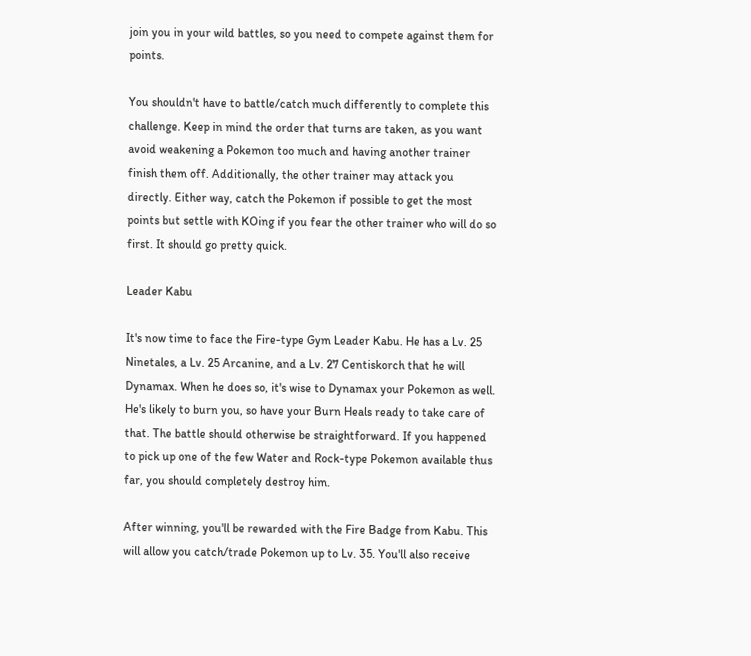join you in your wild battles, so you need to compete against them for points.

You shouldn't have to battle/catch much differently to complete this challenge. Keep in mind the order that turns are taken, as you want avoid weakening a Pokemon too much and having another trainer finish them off. Additionally, the other trainer may attack you directly. Either way, catch the Pokemon if possible to get the most points but settle with KOing if you fear the other trainer who will do so first. It should go pretty quick.

Leader Kabu

It's now time to face the Fire-type Gym Leader Kabu. He has a Lv. 25 Ninetales, a Lv. 25 Arcanine, and a Lv. 27 Centiskorch that he will Dynamax. When he does so, it's wise to Dynamax your Pokemon as well. He's likely to burn you, so have your Burn Heals ready to take care of that. The battle should otherwise be straightforward. If you happened to pick up one of the few Water and Rock-type Pokemon available thus far, you should completely destroy him.

After winning, you'll be rewarded with the Fire Badge from Kabu. This will allow you catch/trade Pokemon up to Lv. 35. You'll also receive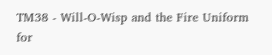TM38 - Will-O-Wisp and the Fire Uniform for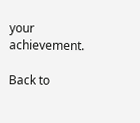your achievement.

Back to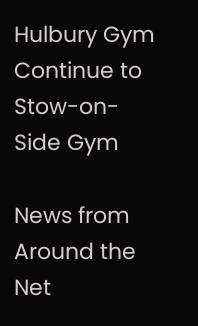Hulbury Gym Continue to Stow-on-Side Gym

News from Around the Net